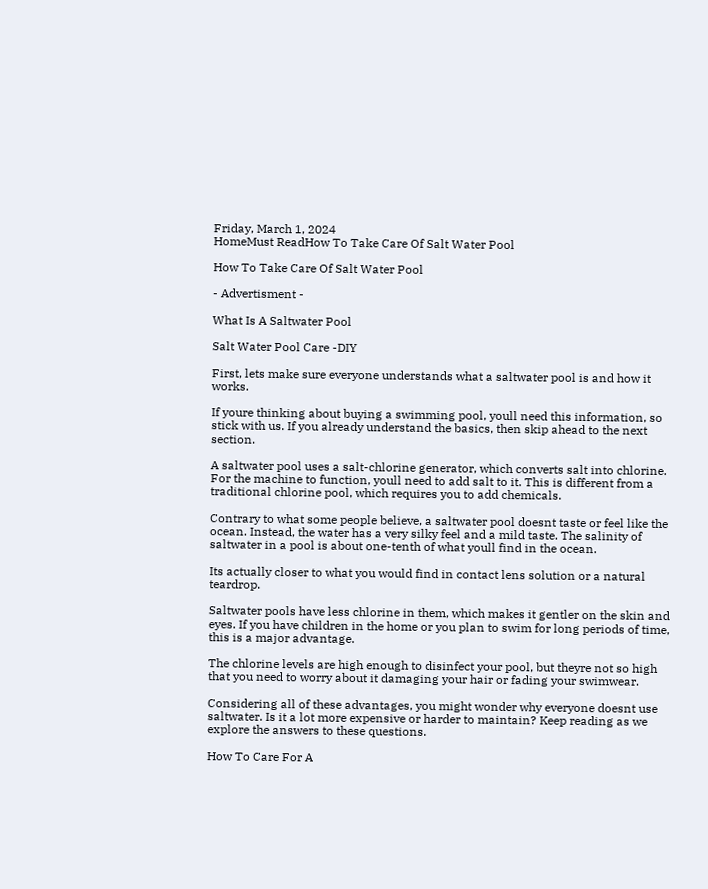Friday, March 1, 2024
HomeMust ReadHow To Take Care Of Salt Water Pool

How To Take Care Of Salt Water Pool

- Advertisment -

What Is A Saltwater Pool

Salt Water Pool Care -DIY

First, lets make sure everyone understands what a saltwater pool is and how it works.

If youre thinking about buying a swimming pool, youll need this information, so stick with us. If you already understand the basics, then skip ahead to the next section.

A saltwater pool uses a salt-chlorine generator, which converts salt into chlorine. For the machine to function, youll need to add salt to it. This is different from a traditional chlorine pool, which requires you to add chemicals.

Contrary to what some people believe, a saltwater pool doesnt taste or feel like the ocean. Instead, the water has a very silky feel and a mild taste. The salinity of saltwater in a pool is about one-tenth of what youll find in the ocean.

Its actually closer to what you would find in contact lens solution or a natural teardrop.

Saltwater pools have less chlorine in them, which makes it gentler on the skin and eyes. If you have children in the home or you plan to swim for long periods of time, this is a major advantage.

The chlorine levels are high enough to disinfect your pool, but theyre not so high that you need to worry about it damaging your hair or fading your swimwear.

Considering all of these advantages, you might wonder why everyone doesnt use saltwater. Is it a lot more expensive or harder to maintain? Keep reading as we explore the answers to these questions.

How To Care For A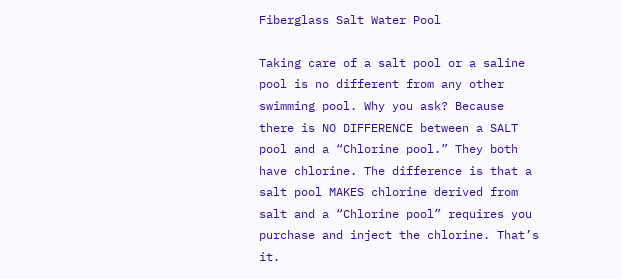Fiberglass Salt Water Pool

Taking care of a salt pool or a saline pool is no different from any other swimming pool. Why you ask? Because there is NO DIFFERENCE between a SALT pool and a “Chlorine pool.” They both have chlorine. The difference is that a salt pool MAKES chlorine derived from salt and a “Chlorine pool” requires you purchase and inject the chlorine. That’s it.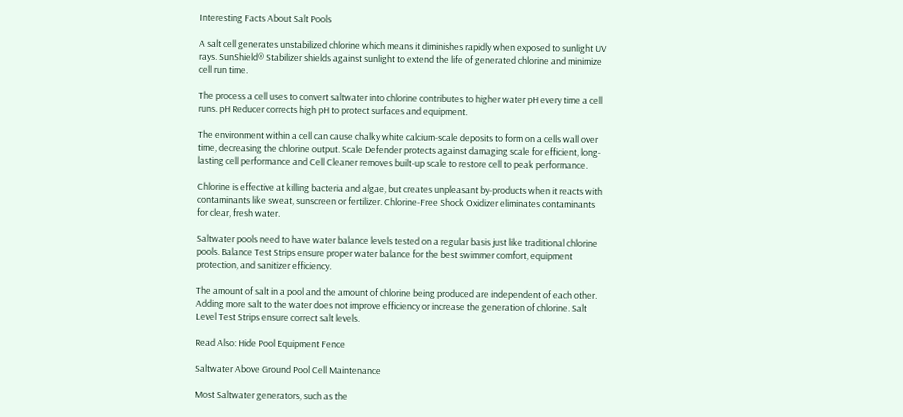Interesting Facts About Salt Pools

A salt cell generates unstabilized chlorine which means it diminishes rapidly when exposed to sunlight UV rays. SunShield® Stabilizer shields against sunlight to extend the life of generated chlorine and minimize cell run time.

The process a cell uses to convert saltwater into chlorine contributes to higher water pH every time a cell runs. pH Reducer corrects high pH to protect surfaces and equipment.

The environment within a cell can cause chalky white calcium-scale deposits to form on a cells wall over time, decreasing the chlorine output. Scale Defender protects against damaging scale for efficient, long-lasting cell performance and Cell Cleaner removes built-up scale to restore cell to peak performance.

Chlorine is effective at killing bacteria and algae, but creates unpleasant by-products when it reacts with contaminants like sweat, sunscreen or fertilizer. Chlorine-Free Shock Oxidizer eliminates contaminants for clear, fresh water.

Saltwater pools need to have water balance levels tested on a regular basis just like traditional chlorine pools. Balance Test Strips ensure proper water balance for the best swimmer comfort, equipment protection, and sanitizer efficiency.

The amount of salt in a pool and the amount of chlorine being produced are independent of each other. Adding more salt to the water does not improve efficiency or increase the generation of chlorine. Salt Level Test Strips ensure correct salt levels.

Read Also: Hide Pool Equipment Fence

Saltwater Above Ground Pool Cell Maintenance

Most Saltwater generators, such as the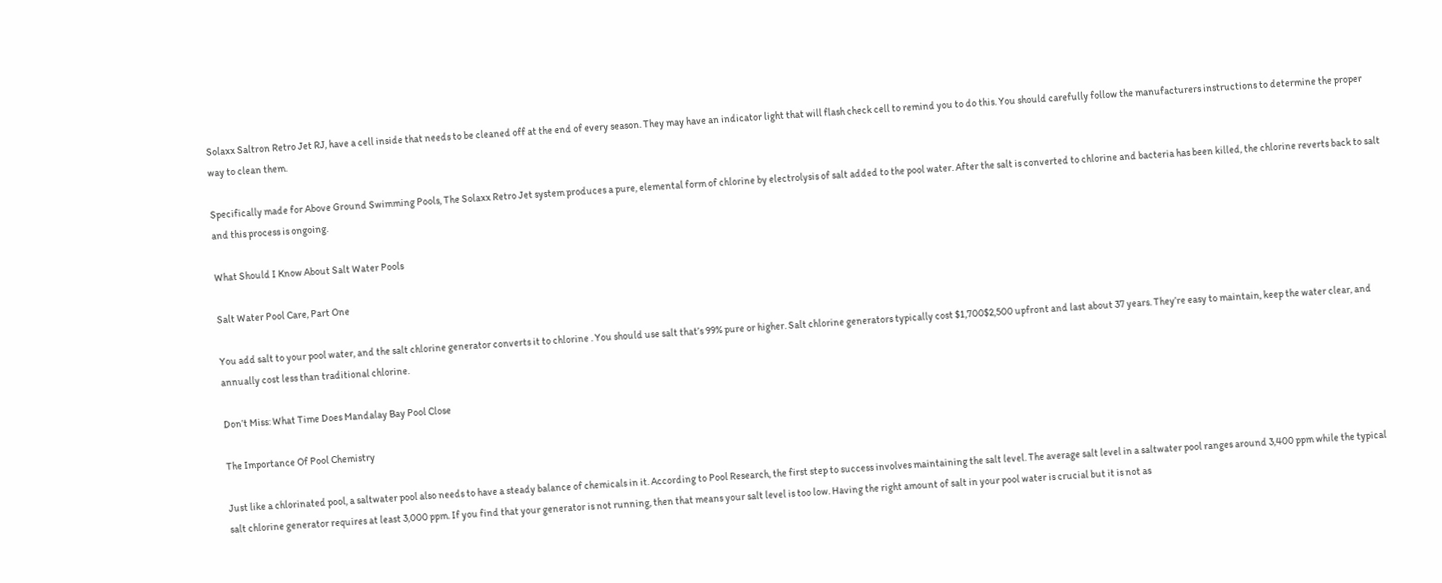Solaxx Saltron Retro Jet RJ, have a cell inside that needs to be cleaned off at the end of every season. They may have an indicator light that will flash check cell to remind you to do this. You should carefully follow the manufacturers instructions to determine the proper way to clean them.

Specifically made for Above Ground Swimming Pools, The Solaxx Retro Jet system produces a pure, elemental form of chlorine by electrolysis of salt added to the pool water. After the salt is converted to chlorine and bacteria has been killed, the chlorine reverts back to salt and this process is ongoing.

What Should I Know About Salt Water Pools

Salt Water Pool Care, Part One

You add salt to your pool water, and the salt chlorine generator converts it to chlorine . You should use salt that’s 99% pure or higher. Salt chlorine generators typically cost $1,700$2,500 upfront and last about 37 years. They’re easy to maintain, keep the water clear, and annually cost less than traditional chlorine.

Don’t Miss: What Time Does Mandalay Bay Pool Close

The Importance Of Pool Chemistry

Just like a chlorinated pool, a saltwater pool also needs to have a steady balance of chemicals in it. According to Pool Research, the first step to success involves maintaining the salt level. The average salt level in a saltwater pool ranges around 3,400 ppm while the typical salt chlorine generator requires at least 3,000 ppm. If you find that your generator is not running, then that means your salt level is too low. Having the right amount of salt in your pool water is crucial but it is not as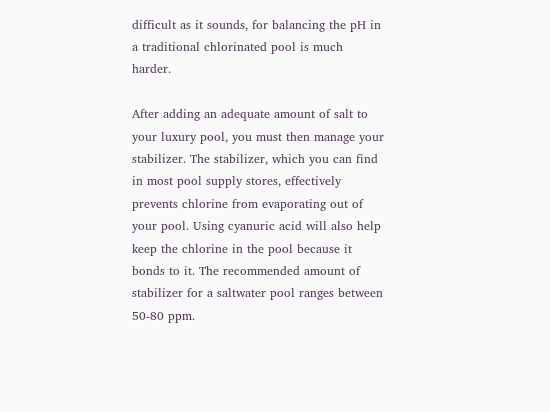difficult as it sounds, for balancing the pH in a traditional chlorinated pool is much harder.

After adding an adequate amount of salt to your luxury pool, you must then manage your stabilizer. The stabilizer, which you can find in most pool supply stores, effectively prevents chlorine from evaporating out of your pool. Using cyanuric acid will also help keep the chlorine in the pool because it bonds to it. The recommended amount of stabilizer for a saltwater pool ranges between 50-80 ppm.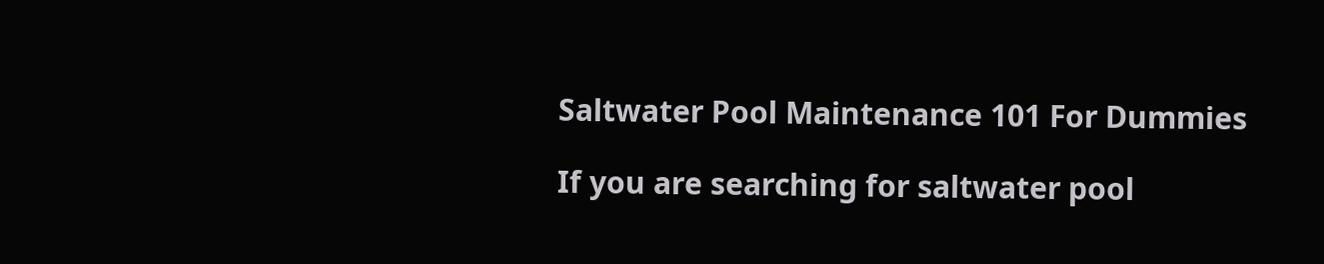Saltwater Pool Maintenance 101 For Dummies

If you are searching for saltwater pool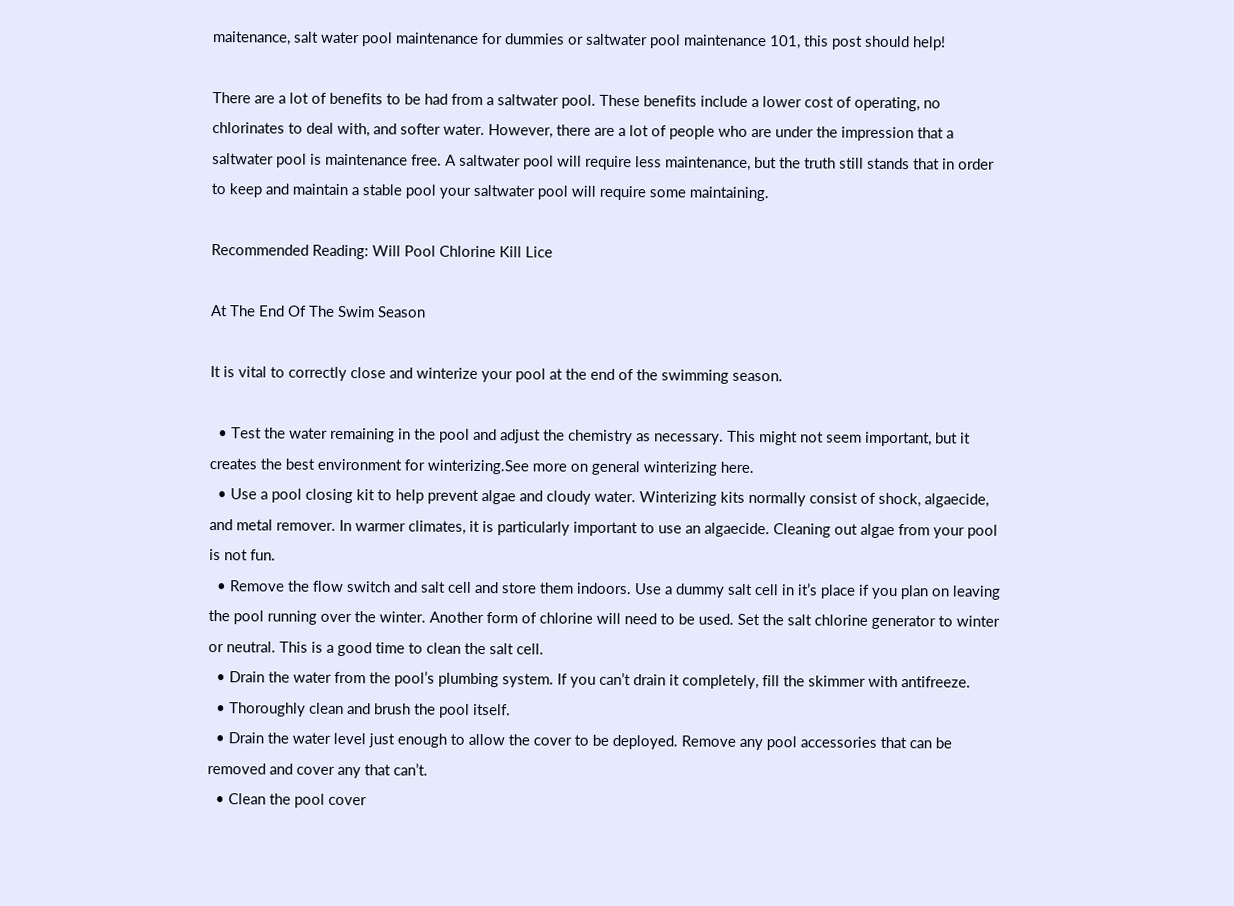maitenance, salt water pool maintenance for dummies or saltwater pool maintenance 101, this post should help!

There are a lot of benefits to be had from a saltwater pool. These benefits include a lower cost of operating, no chlorinates to deal with, and softer water. However, there are a lot of people who are under the impression that a saltwater pool is maintenance free. A saltwater pool will require less maintenance, but the truth still stands that in order to keep and maintain a stable pool your saltwater pool will require some maintaining.

Recommended Reading: Will Pool Chlorine Kill Lice

At The End Of The Swim Season

It is vital to correctly close and winterize your pool at the end of the swimming season.

  • Test the water remaining in the pool and adjust the chemistry as necessary. This might not seem important, but it creates the best environment for winterizing.See more on general winterizing here.
  • Use a pool closing kit to help prevent algae and cloudy water. Winterizing kits normally consist of shock, algaecide, and metal remover. In warmer climates, it is particularly important to use an algaecide. Cleaning out algae from your pool is not fun.
  • Remove the flow switch and salt cell and store them indoors. Use a dummy salt cell in it’s place if you plan on leaving the pool running over the winter. Another form of chlorine will need to be used. Set the salt chlorine generator to winter or neutral. This is a good time to clean the salt cell.
  • Drain the water from the pool’s plumbing system. If you can’t drain it completely, fill the skimmer with antifreeze.
  • Thoroughly clean and brush the pool itself.
  • Drain the water level just enough to allow the cover to be deployed. Remove any pool accessories that can be removed and cover any that can’t.
  • Clean the pool cover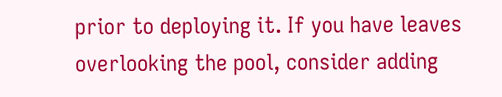prior to deploying it. If you have leaves overlooking the pool, consider adding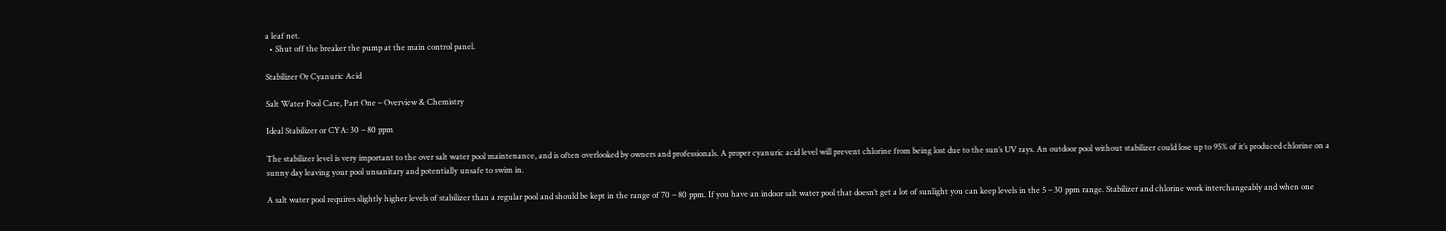a leaf net.
  • Shut off the breaker the pump at the main control panel.

Stabilizer Or Cyanuric Acid

Salt Water Pool Care, Part One – Overview & Chemistry

Ideal Stabilizer or CYA: 30 – 80 ppm

The stabilizer level is very important to the over salt water pool maintenance, and is often overlooked by owners and professionals. A proper cyanuric acid level will prevent chlorine from being lost due to the sun’s UV rays. An outdoor pool without stabilizer could lose up to 95% of it’s produced chlorine on a sunny day leaving your pool unsanitary and potentially unsafe to swim in.

A salt water pool requires slightly higher levels of stabilizer than a regular pool and should be kept in the range of 70 – 80 ppm. If you have an indoor salt water pool that doesn’t get a lot of sunlight you can keep levels in the 5 – 30 ppm range. Stabilizer and chlorine work interchangeably and when one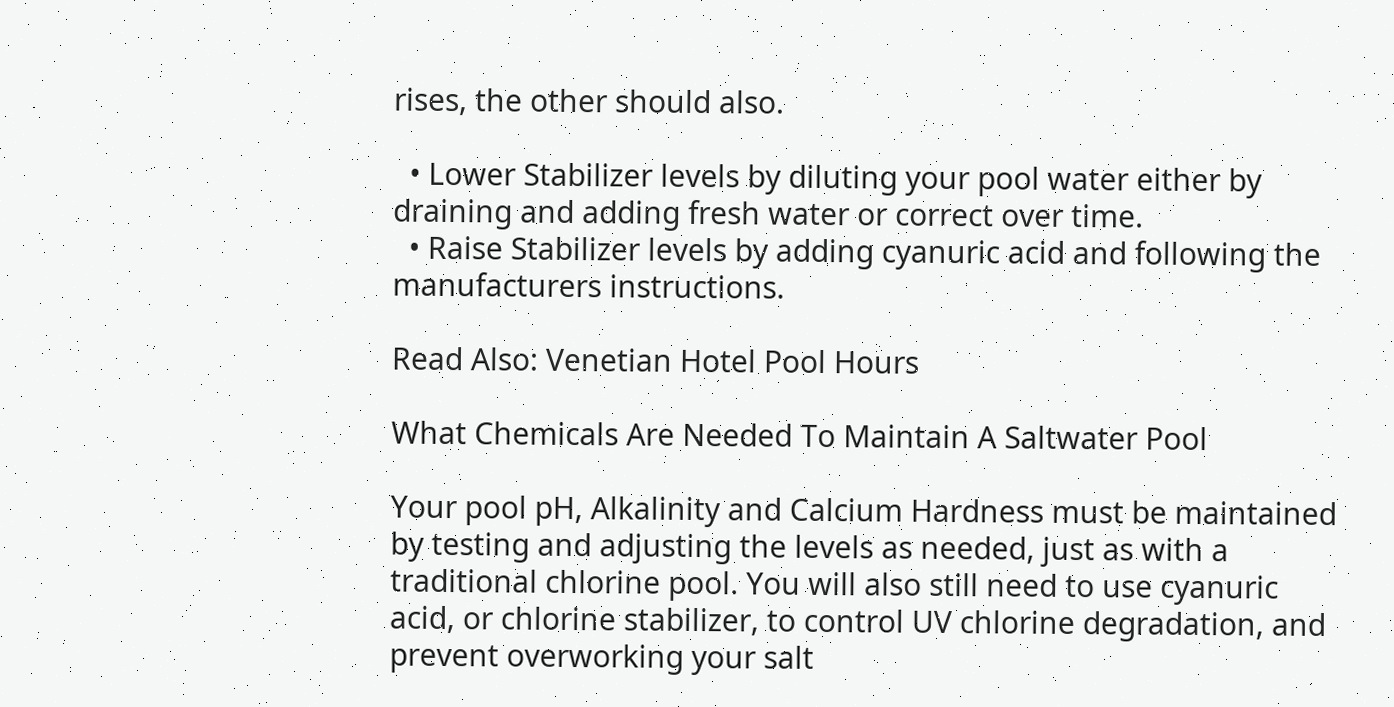rises, the other should also.

  • Lower Stabilizer levels by diluting your pool water either by draining and adding fresh water or correct over time.
  • Raise Stabilizer levels by adding cyanuric acid and following the manufacturers instructions.

Read Also: Venetian Hotel Pool Hours

What Chemicals Are Needed To Maintain A Saltwater Pool

Your pool pH, Alkalinity and Calcium Hardness must be maintained by testing and adjusting the levels as needed, just as with a traditional chlorine pool. You will also still need to use cyanuric acid, or chlorine stabilizer, to control UV chlorine degradation, and prevent overworking your salt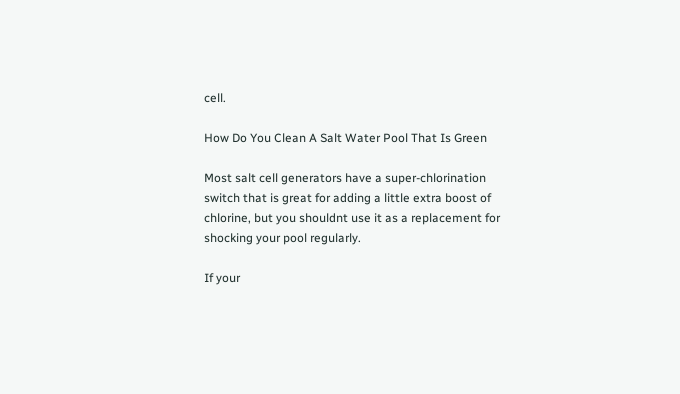cell.

How Do You Clean A Salt Water Pool That Is Green

Most salt cell generators have a super-chlorination switch that is great for adding a little extra boost of chlorine, but you shouldnt use it as a replacement for shocking your pool regularly.

If your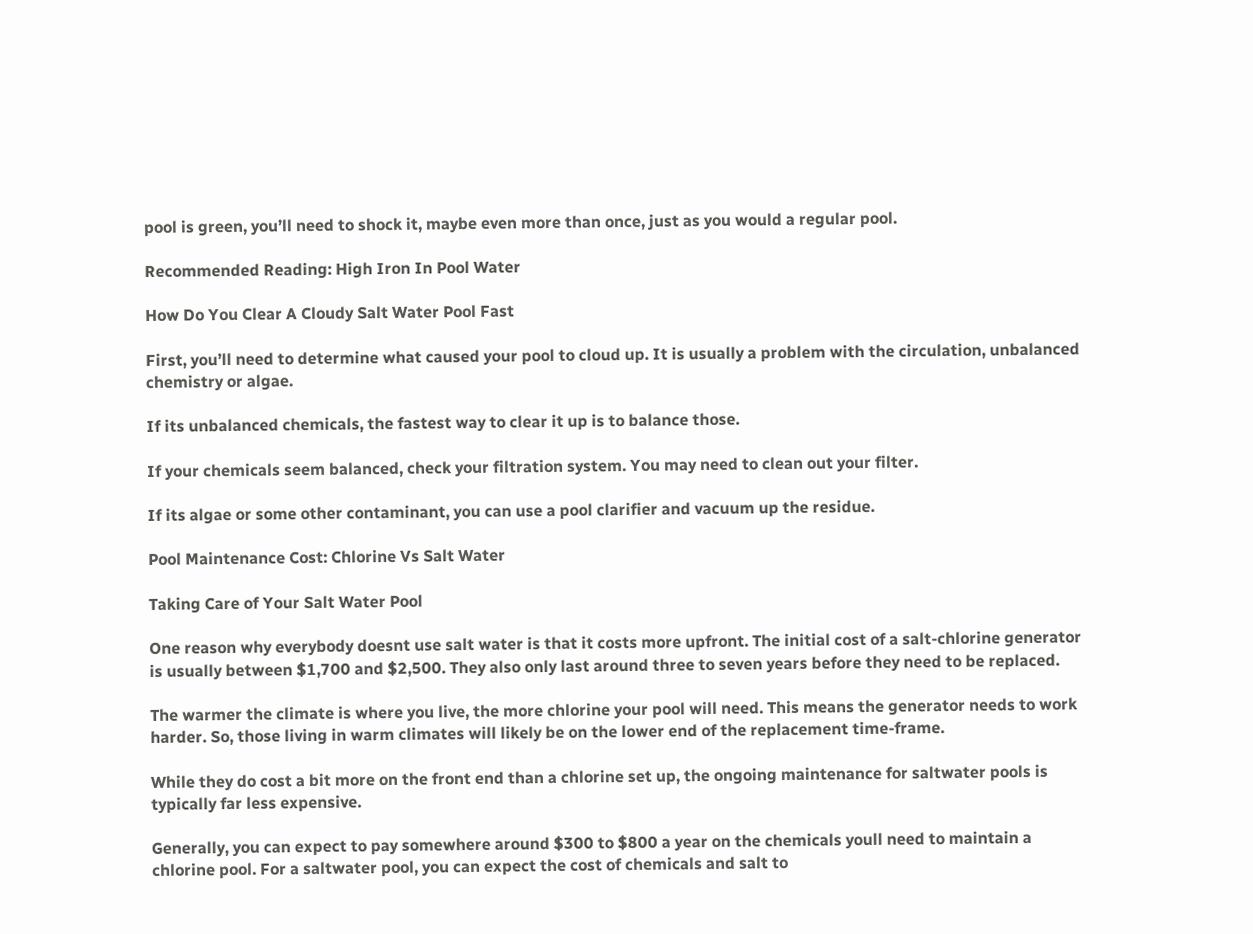pool is green, you’ll need to shock it, maybe even more than once, just as you would a regular pool.

Recommended Reading: High Iron In Pool Water

How Do You Clear A Cloudy Salt Water Pool Fast

First, you’ll need to determine what caused your pool to cloud up. It is usually a problem with the circulation, unbalanced chemistry or algae.

If its unbalanced chemicals, the fastest way to clear it up is to balance those.

If your chemicals seem balanced, check your filtration system. You may need to clean out your filter.

If its algae or some other contaminant, you can use a pool clarifier and vacuum up the residue.

Pool Maintenance Cost: Chlorine Vs Salt Water

Taking Care of Your Salt Water Pool

One reason why everybody doesnt use salt water is that it costs more upfront. The initial cost of a salt-chlorine generator is usually between $1,700 and $2,500. They also only last around three to seven years before they need to be replaced.

The warmer the climate is where you live, the more chlorine your pool will need. This means the generator needs to work harder. So, those living in warm climates will likely be on the lower end of the replacement time-frame.

While they do cost a bit more on the front end than a chlorine set up, the ongoing maintenance for saltwater pools is typically far less expensive.

Generally, you can expect to pay somewhere around $300 to $800 a year on the chemicals youll need to maintain a chlorine pool. For a saltwater pool, you can expect the cost of chemicals and salt to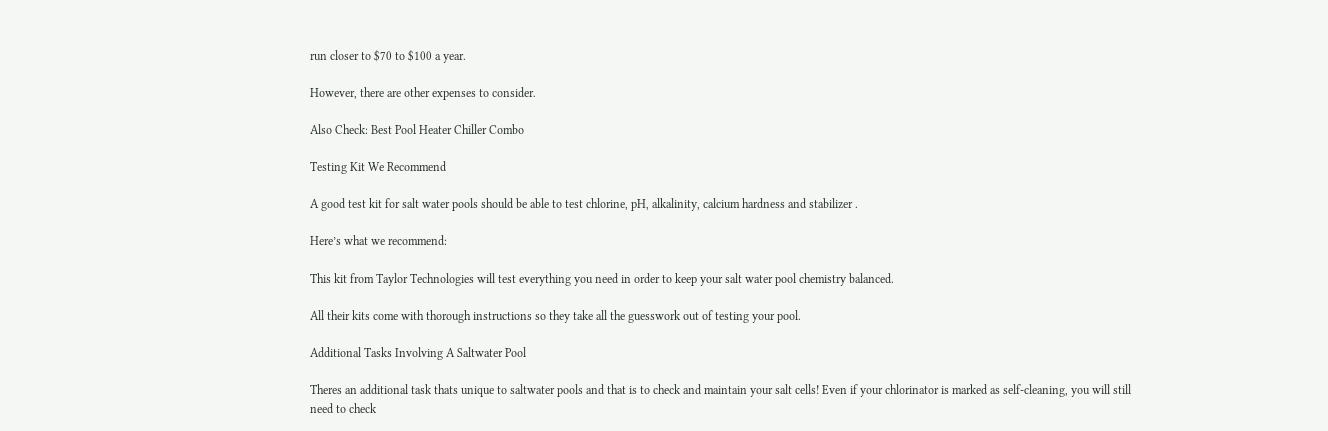run closer to $70 to $100 a year.

However, there are other expenses to consider.

Also Check: Best Pool Heater Chiller Combo

Testing Kit We Recommend

A good test kit for salt water pools should be able to test chlorine, pH, alkalinity, calcium hardness and stabilizer .

Here’s what we recommend:

This kit from Taylor Technologies will test everything you need in order to keep your salt water pool chemistry balanced.

All their kits come with thorough instructions so they take all the guesswork out of testing your pool.

Additional Tasks Involving A Saltwater Pool

Theres an additional task thats unique to saltwater pools and that is to check and maintain your salt cells! Even if your chlorinator is marked as self-cleaning, you will still need to check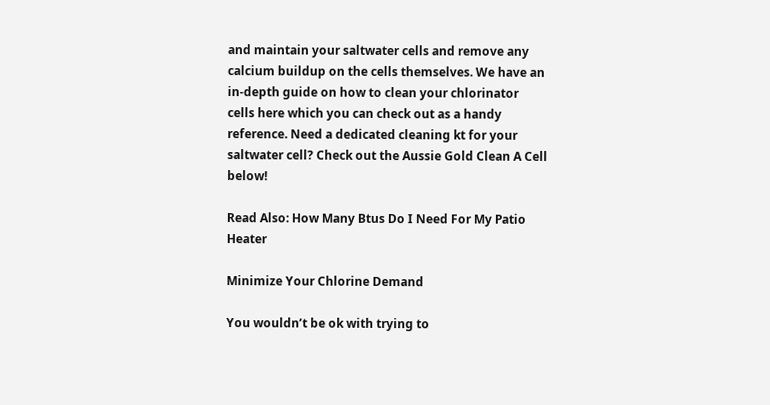and maintain your saltwater cells and remove any calcium buildup on the cells themselves. We have an in-depth guide on how to clean your chlorinator cells here which you can check out as a handy reference. Need a dedicated cleaning kt for your saltwater cell? Check out the Aussie Gold Clean A Cell below!

Read Also: How Many Btus Do I Need For My Patio Heater

Minimize Your Chlorine Demand

You wouldn’t be ok with trying to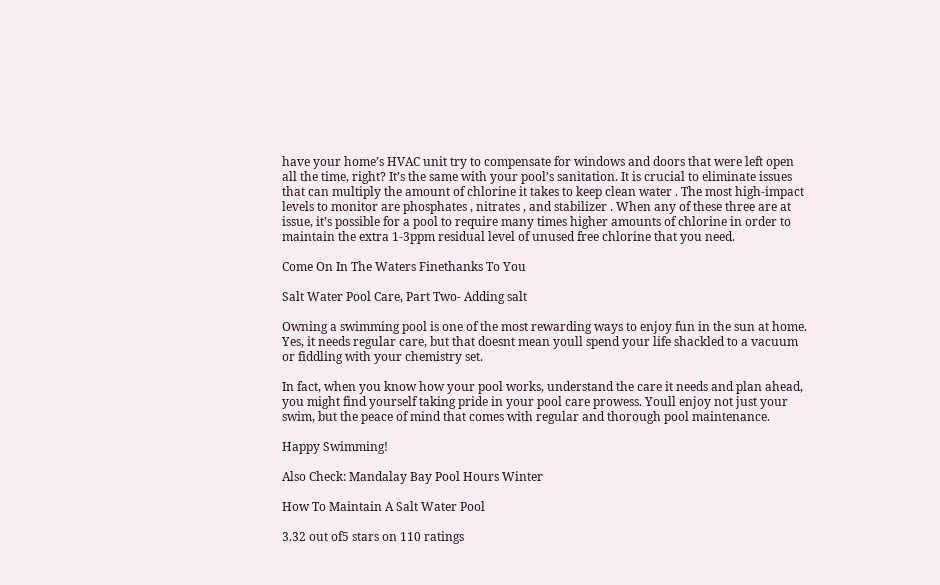have your home’s HVAC unit try to compensate for windows and doors that were left open all the time, right? It’s the same with your pool’s sanitation. It is crucial to eliminate issues that can multiply the amount of chlorine it takes to keep clean water . The most high-impact levels to monitor are phosphates , nitrates , and stabilizer . When any of these three are at issue, it’s possible for a pool to require many times higher amounts of chlorine in order to maintain the extra 1-3ppm residual level of unused free chlorine that you need.

Come On In The Waters Finethanks To You

Salt Water Pool Care, Part Two- Adding salt

Owning a swimming pool is one of the most rewarding ways to enjoy fun in the sun at home. Yes, it needs regular care, but that doesnt mean youll spend your life shackled to a vacuum or fiddling with your chemistry set.

In fact, when you know how your pool works, understand the care it needs and plan ahead, you might find yourself taking pride in your pool care prowess. Youll enjoy not just your swim, but the peace of mind that comes with regular and thorough pool maintenance.

Happy Swimming!

Also Check: Mandalay Bay Pool Hours Winter

How To Maintain A Salt Water Pool

3.32 out of5 stars on 110 ratings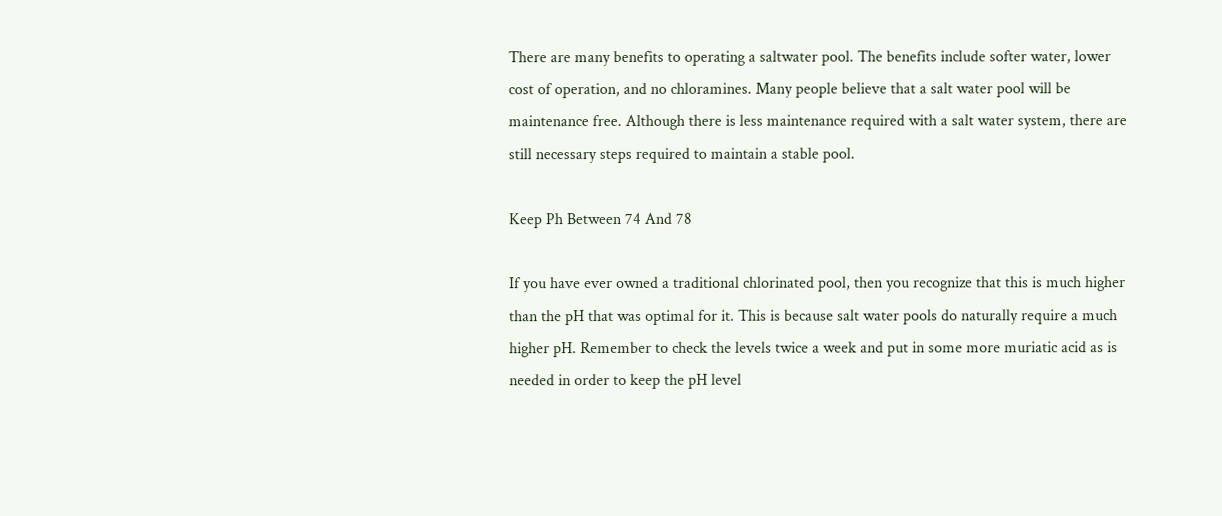There are many benefits to operating a saltwater pool. The benefits include softer water, lower cost of operation, and no chloramines. Many people believe that a salt water pool will be maintenance free. Although there is less maintenance required with a salt water system, there are still necessary steps required to maintain a stable pool.

Keep Ph Between 74 And 78

If you have ever owned a traditional chlorinated pool, then you recognize that this is much higher than the pH that was optimal for it. This is because salt water pools do naturally require a much higher pH. Remember to check the levels twice a week and put in some more muriatic acid as is needed in order to keep the pH level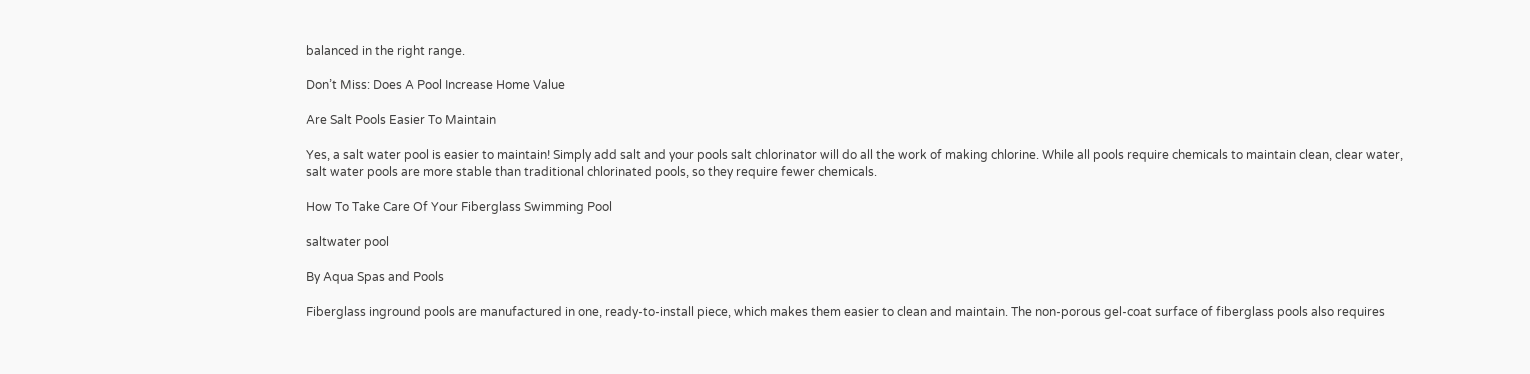balanced in the right range.

Don’t Miss: Does A Pool Increase Home Value

Are Salt Pools Easier To Maintain

Yes, a salt water pool is easier to maintain! Simply add salt and your pools salt chlorinator will do all the work of making chlorine. While all pools require chemicals to maintain clean, clear water, salt water pools are more stable than traditional chlorinated pools, so they require fewer chemicals.

How To Take Care Of Your Fiberglass Swimming Pool

saltwater pool

By Aqua Spas and Pools

Fiberglass inground pools are manufactured in one, ready-to-install piece, which makes them easier to clean and maintain. The non-porous gel-coat surface of fiberglass pools also requires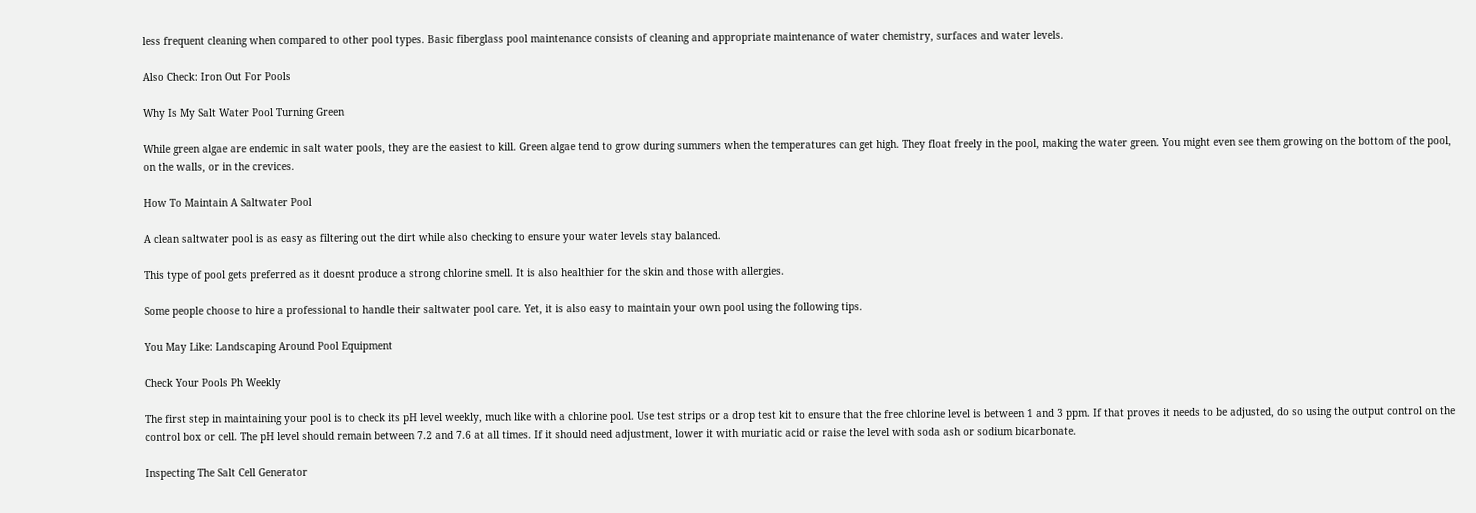less frequent cleaning when compared to other pool types. Basic fiberglass pool maintenance consists of cleaning and appropriate maintenance of water chemistry, surfaces and water levels.

Also Check: Iron Out For Pools

Why Is My Salt Water Pool Turning Green

While green algae are endemic in salt water pools, they are the easiest to kill. Green algae tend to grow during summers when the temperatures can get high. They float freely in the pool, making the water green. You might even see them growing on the bottom of the pool, on the walls, or in the crevices.

How To Maintain A Saltwater Pool

A clean saltwater pool is as easy as filtering out the dirt while also checking to ensure your water levels stay balanced.

This type of pool gets preferred as it doesnt produce a strong chlorine smell. It is also healthier for the skin and those with allergies.

Some people choose to hire a professional to handle their saltwater pool care. Yet, it is also easy to maintain your own pool using the following tips.

You May Like: Landscaping Around Pool Equipment

Check Your Pools Ph Weekly

The first step in maintaining your pool is to check its pH level weekly, much like with a chlorine pool. Use test strips or a drop test kit to ensure that the free chlorine level is between 1 and 3 ppm. If that proves it needs to be adjusted, do so using the output control on the control box or cell. The pH level should remain between 7.2 and 7.6 at all times. If it should need adjustment, lower it with muriatic acid or raise the level with soda ash or sodium bicarbonate.

Inspecting The Salt Cell Generator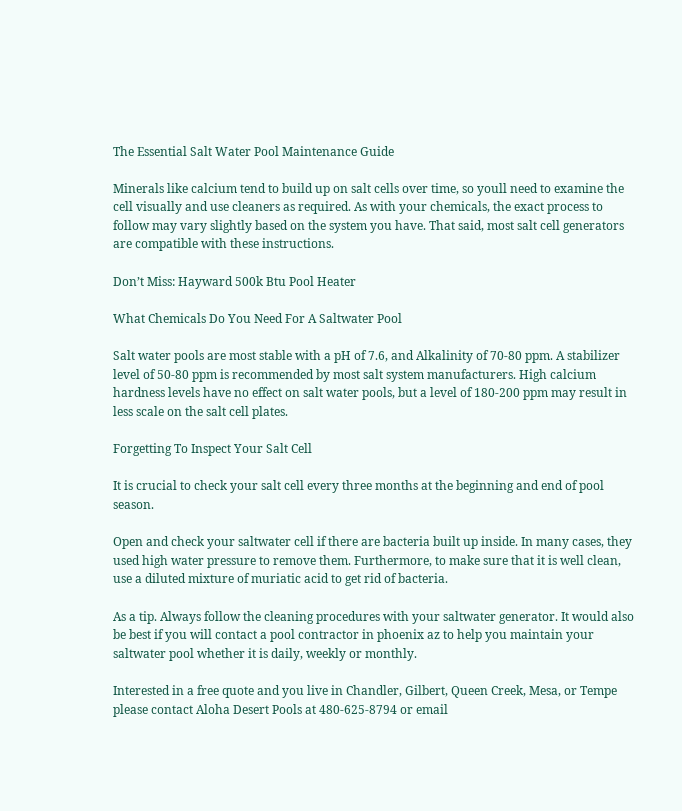The Essential Salt Water Pool Maintenance Guide

Minerals like calcium tend to build up on salt cells over time, so youll need to examine the cell visually and use cleaners as required. As with your chemicals, the exact process to follow may vary slightly based on the system you have. That said, most salt cell generators are compatible with these instructions.

Don’t Miss: Hayward 500k Btu Pool Heater

What Chemicals Do You Need For A Saltwater Pool

Salt water pools are most stable with a pH of 7.6, and Alkalinity of 70-80 ppm. A stabilizer level of 50-80 ppm is recommended by most salt system manufacturers. High calcium hardness levels have no effect on salt water pools, but a level of 180-200 ppm may result in less scale on the salt cell plates.

Forgetting To Inspect Your Salt Cell

It is crucial to check your salt cell every three months at the beginning and end of pool season.

Open and check your saltwater cell if there are bacteria built up inside. In many cases, they used high water pressure to remove them. Furthermore, to make sure that it is well clean, use a diluted mixture of muriatic acid to get rid of bacteria.

As a tip. Always follow the cleaning procedures with your saltwater generator. It would also be best if you will contact a pool contractor in phoenix az to help you maintain your saltwater pool whether it is daily, weekly or monthly.

Interested in a free quote and you live in Chandler, Gilbert, Queen Creek, Mesa, or Tempe please contact Aloha Desert Pools at 480-625-8794 or email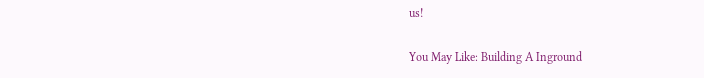us!

You May Like: Building A Inground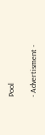Pool

- Advertisment -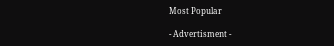Most Popular

- Advertisment -